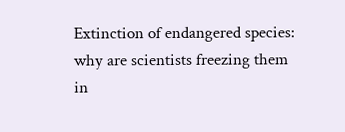Extinction of endangered species: why are scientists freezing them in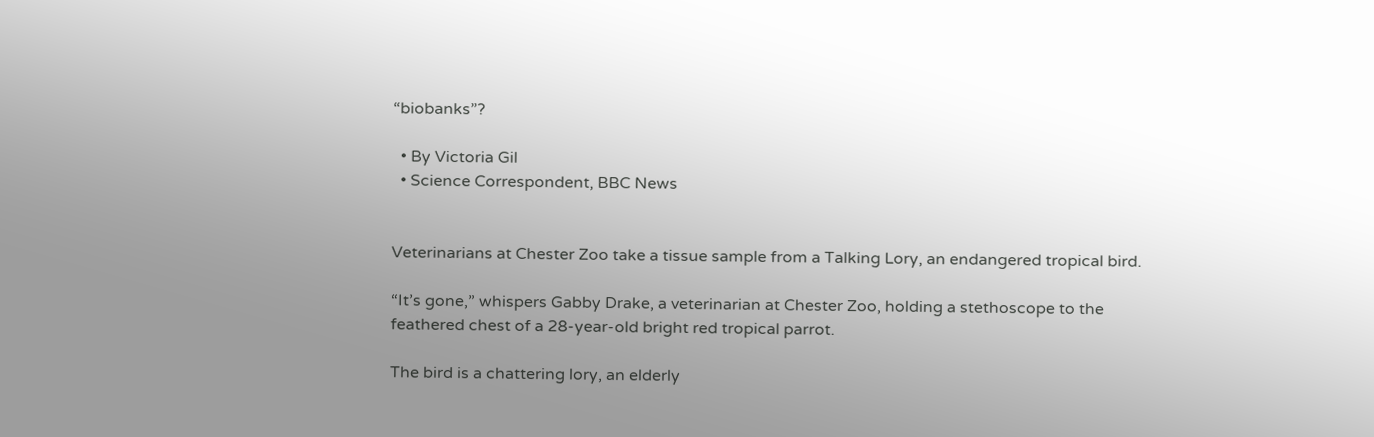“biobanks”?

  • By Victoria Gil
  • Science Correspondent, BBC News


Veterinarians at Chester Zoo take a tissue sample from a Talking Lory, an endangered tropical bird.

“It’s gone,” whispers Gabby Drake, a veterinarian at Chester Zoo, holding a stethoscope to the feathered chest of a 28-year-old bright red tropical parrot.

The bird is a chattering lory, an elderly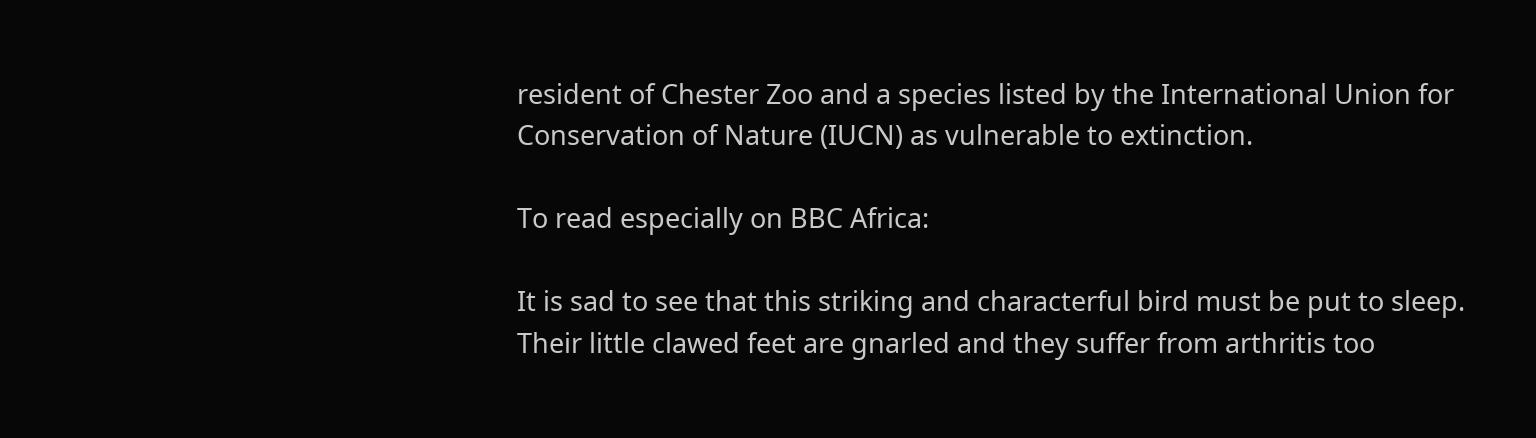resident of Chester Zoo and a species listed by the International Union for Conservation of Nature (IUCN) as vulnerable to extinction.

To read especially on BBC Africa:

It is sad to see that this striking and characterful bird must be put to sleep. Their little clawed feet are gnarled and they suffer from arthritis too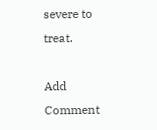severe to treat.

Add Comment